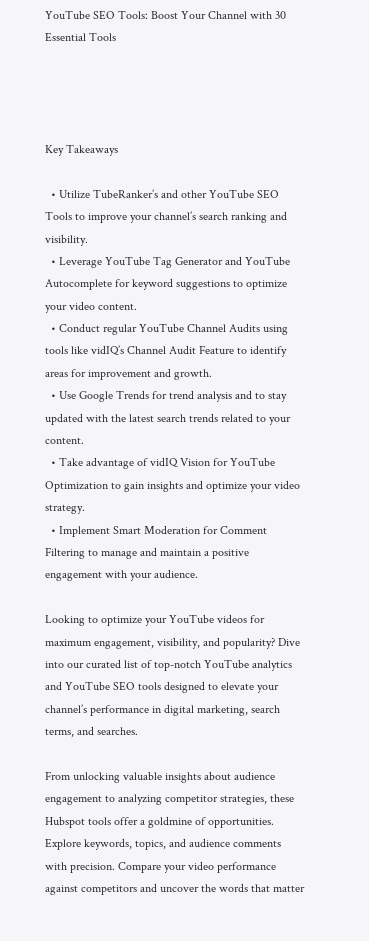YouTube SEO Tools: Boost Your Channel with 30 Essential Tools




Key Takeaways

  • Utilize TubeRanker’s and other YouTube SEO Tools to improve your channel’s search ranking and visibility.
  • Leverage YouTube Tag Generator and YouTube Autocomplete for keyword suggestions to optimize your video content.
  • Conduct regular YouTube Channel Audits using tools like vidIQ’s Channel Audit Feature to identify areas for improvement and growth.
  • Use Google Trends for trend analysis and to stay updated with the latest search trends related to your content.
  • Take advantage of vidIQ Vision for YouTube Optimization to gain insights and optimize your video strategy.
  • Implement Smart Moderation for Comment Filtering to manage and maintain a positive engagement with your audience.

Looking to optimize your YouTube videos for maximum engagement, visibility, and popularity? Dive into our curated list of top-notch YouTube analytics and YouTube SEO tools designed to elevate your channel’s performance in digital marketing, search terms, and searches.

From unlocking valuable insights about audience engagement to analyzing competitor strategies, these Hubspot tools offer a goldmine of opportunities. Explore keywords, topics, and audience comments with precision. Compare your video performance against competitors and uncover the words that matter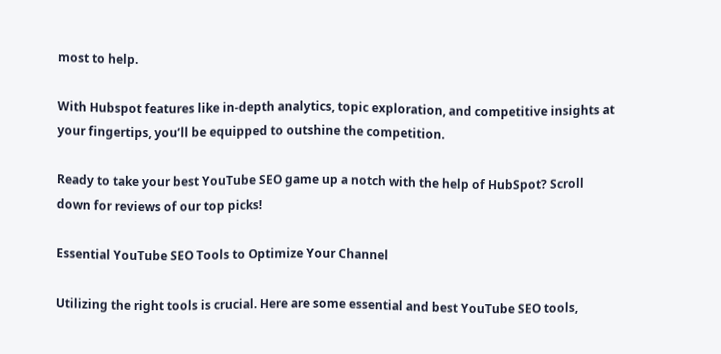most to help.

With Hubspot features like in-depth analytics, topic exploration, and competitive insights at your fingertips, you’ll be equipped to outshine the competition.

Ready to take your best YouTube SEO game up a notch with the help of HubSpot? Scroll down for reviews of our top picks!

Essential YouTube SEO Tools to Optimize Your Channel

Utilizing the right tools is crucial. Here are some essential and best YouTube SEO tools,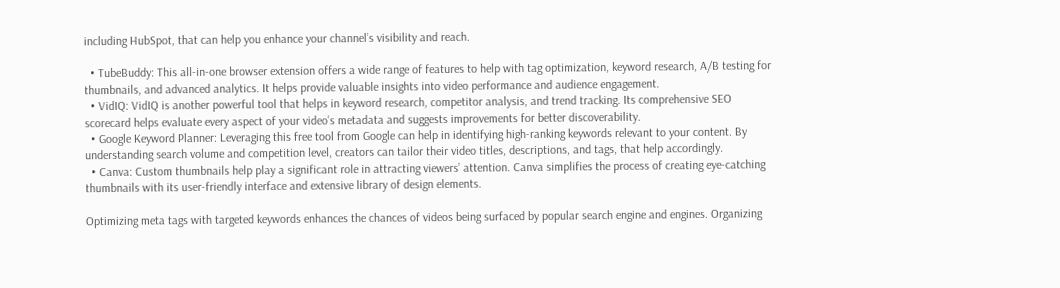including HubSpot, that can help you enhance your channel’s visibility and reach.

  • TubeBuddy: This all-in-one browser extension offers a wide range of features to help with tag optimization, keyword research, A/B testing for thumbnails, and advanced analytics. It helps provide valuable insights into video performance and audience engagement.
  • VidIQ: VidIQ is another powerful tool that helps in keyword research, competitor analysis, and trend tracking. Its comprehensive SEO scorecard helps evaluate every aspect of your video’s metadata and suggests improvements for better discoverability.
  • Google Keyword Planner: Leveraging this free tool from Google can help in identifying high-ranking keywords relevant to your content. By understanding search volume and competition level, creators can tailor their video titles, descriptions, and tags, that help accordingly.
  • Canva: Custom thumbnails help play a significant role in attracting viewers’ attention. Canva simplifies the process of creating eye-catching thumbnails with its user-friendly interface and extensive library of design elements.

Optimizing meta tags with targeted keywords enhances the chances of videos being surfaced by popular search engine and engines. Organizing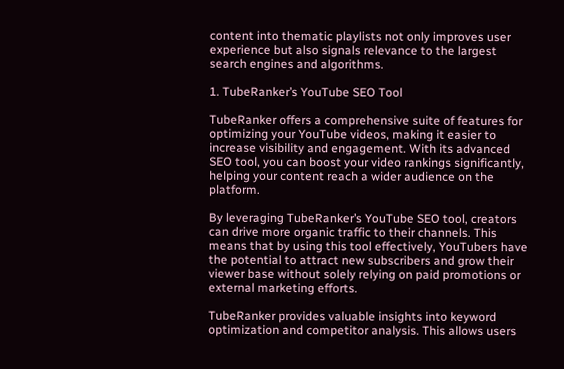content into thematic playlists not only improves user experience but also signals relevance to the largest search engines and algorithms.

1. TubeRanker’s YouTube SEO Tool

TubeRanker offers a comprehensive suite of features for optimizing your YouTube videos, making it easier to increase visibility and engagement. With its advanced SEO tool, you can boost your video rankings significantly, helping your content reach a wider audience on the platform.

By leveraging TubeRanker’s YouTube SEO tool, creators can drive more organic traffic to their channels. This means that by using this tool effectively, YouTubers have the potential to attract new subscribers and grow their viewer base without solely relying on paid promotions or external marketing efforts.

TubeRanker provides valuable insights into keyword optimization and competitor analysis. This allows users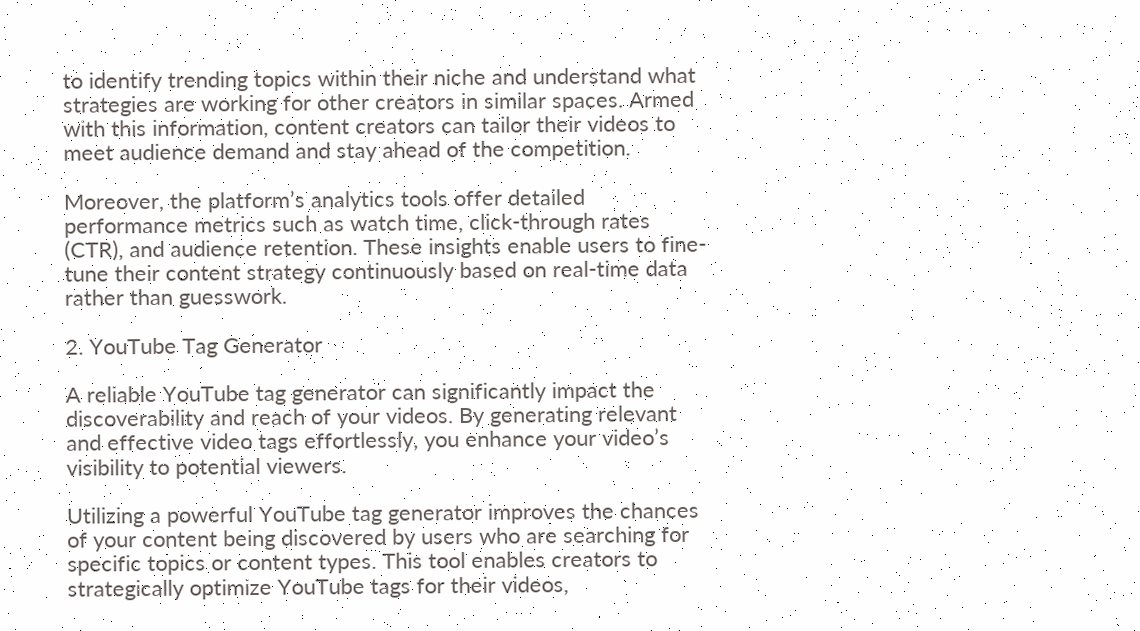to identify trending topics within their niche and understand what strategies are working for other creators in similar spaces. Armed with this information, content creators can tailor their videos to meet audience demand and stay ahead of the competition.

Moreover, the platform’s analytics tools offer detailed performance metrics such as watch time, click-through rates (CTR), and audience retention. These insights enable users to fine-tune their content strategy continuously based on real-time data rather than guesswork.

2. YouTube Tag Generator

A reliable YouTube tag generator can significantly impact the discoverability and reach of your videos. By generating relevant and effective video tags effortlessly, you enhance your video’s visibility to potential viewers.

Utilizing a powerful YouTube tag generator improves the chances of your content being discovered by users who are searching for specific topics or content types. This tool enables creators to strategically optimize YouTube tags for their videos,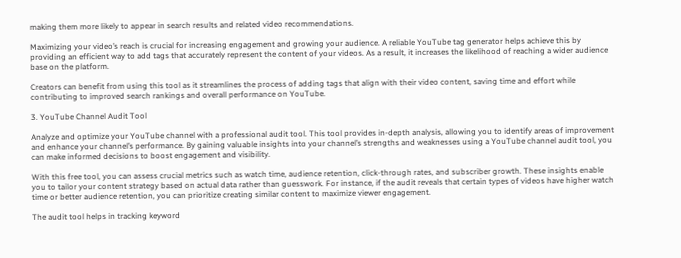making them more likely to appear in search results and related video recommendations.

Maximizing your video’s reach is crucial for increasing engagement and growing your audience. A reliable YouTube tag generator helps achieve this by providing an efficient way to add tags that accurately represent the content of your videos. As a result, it increases the likelihood of reaching a wider audience base on the platform.

Creators can benefit from using this tool as it streamlines the process of adding tags that align with their video content, saving time and effort while contributing to improved search rankings and overall performance on YouTube.

3. YouTube Channel Audit Tool

Analyze and optimize your YouTube channel with a professional audit tool. This tool provides in-depth analysis, allowing you to identify areas of improvement and enhance your channel’s performance. By gaining valuable insights into your channel’s strengths and weaknesses using a YouTube channel audit tool, you can make informed decisions to boost engagement and visibility.

With this free tool, you can assess crucial metrics such as watch time, audience retention, click-through rates, and subscriber growth. These insights enable you to tailor your content strategy based on actual data rather than guesswork. For instance, if the audit reveals that certain types of videos have higher watch time or better audience retention, you can prioritize creating similar content to maximize viewer engagement.

The audit tool helps in tracking keyword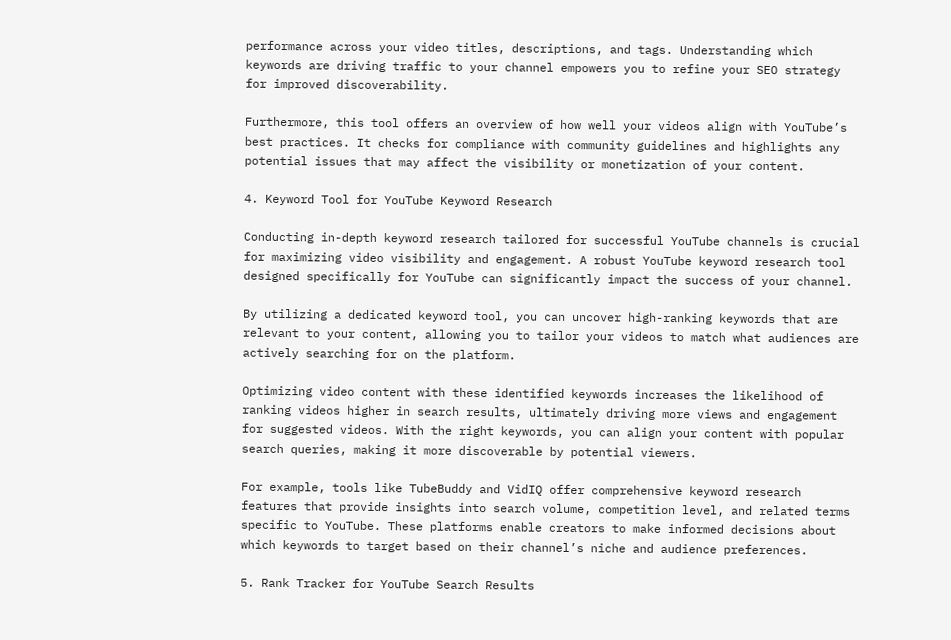performance across your video titles, descriptions, and tags. Understanding which keywords are driving traffic to your channel empowers you to refine your SEO strategy for improved discoverability.

Furthermore, this tool offers an overview of how well your videos align with YouTube’s best practices. It checks for compliance with community guidelines and highlights any potential issues that may affect the visibility or monetization of your content.

4. Keyword Tool for YouTube Keyword Research

Conducting in-depth keyword research tailored for successful YouTube channels is crucial for maximizing video visibility and engagement. A robust YouTube keyword research tool designed specifically for YouTube can significantly impact the success of your channel.

By utilizing a dedicated keyword tool, you can uncover high-ranking keywords that are relevant to your content, allowing you to tailor your videos to match what audiences are actively searching for on the platform.

Optimizing video content with these identified keywords increases the likelihood of ranking videos higher in search results, ultimately driving more views and engagement for suggested videos. With the right keywords, you can align your content with popular search queries, making it more discoverable by potential viewers.

For example, tools like TubeBuddy and VidIQ offer comprehensive keyword research features that provide insights into search volume, competition level, and related terms specific to YouTube. These platforms enable creators to make informed decisions about which keywords to target based on their channel’s niche and audience preferences.

5. Rank Tracker for YouTube Search Results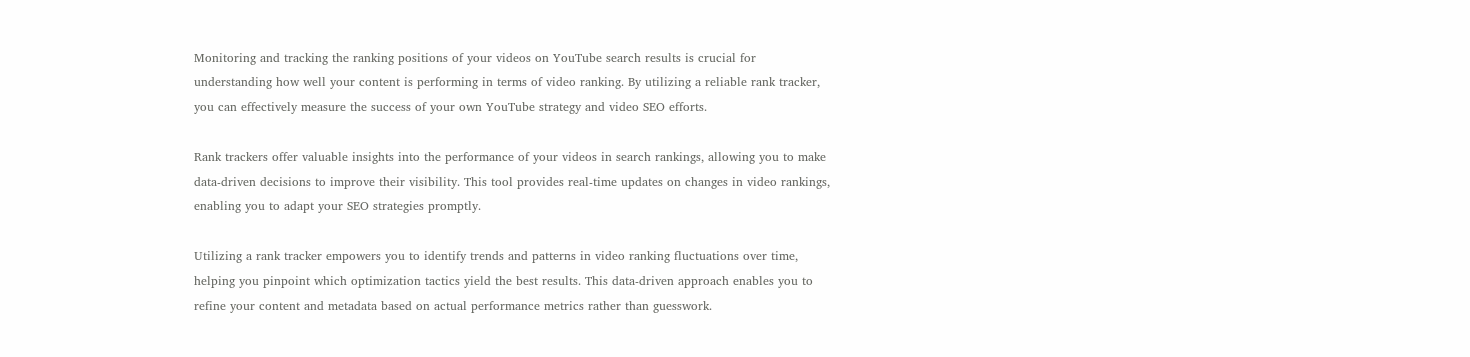Monitoring and tracking the ranking positions of your videos on YouTube search results is crucial for understanding how well your content is performing in terms of video ranking. By utilizing a reliable rank tracker, you can effectively measure the success of your own YouTube strategy and video SEO efforts.

Rank trackers offer valuable insights into the performance of your videos in search rankings, allowing you to make data-driven decisions to improve their visibility. This tool provides real-time updates on changes in video rankings, enabling you to adapt your SEO strategies promptly.

Utilizing a rank tracker empowers you to identify trends and patterns in video ranking fluctuations over time, helping you pinpoint which optimization tactics yield the best results. This data-driven approach enables you to refine your content and metadata based on actual performance metrics rather than guesswork.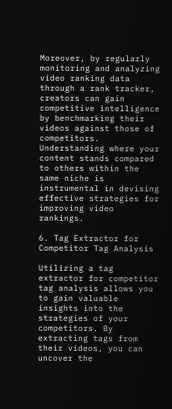Moreover, by regularly monitoring and analyzing video ranking data through a rank tracker, creators can gain competitive intelligence by benchmarking their videos against those of competitors. Understanding where your content stands compared to others within the same niche is instrumental in devising effective strategies for improving video rankings.

6. Tag Extractor for Competitor Tag Analysis

Utilizing a tag extractor for competitor tag analysis allows you to gain valuable insights into the strategies of your competitors. By extracting tags from their videos, you can uncover the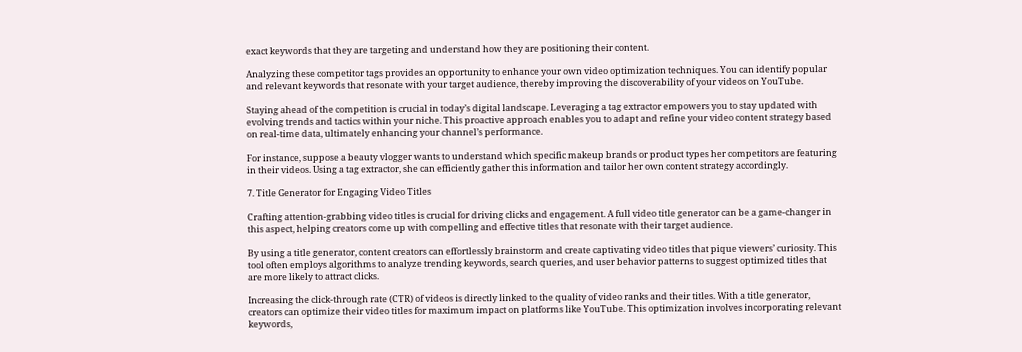exact keywords that they are targeting and understand how they are positioning their content.

Analyzing these competitor tags provides an opportunity to enhance your own video optimization techniques. You can identify popular and relevant keywords that resonate with your target audience, thereby improving the discoverability of your videos on YouTube.

Staying ahead of the competition is crucial in today’s digital landscape. Leveraging a tag extractor empowers you to stay updated with evolving trends and tactics within your niche. This proactive approach enables you to adapt and refine your video content strategy based on real-time data, ultimately enhancing your channel’s performance.

For instance, suppose a beauty vlogger wants to understand which specific makeup brands or product types her competitors are featuring in their videos. Using a tag extractor, she can efficiently gather this information and tailor her own content strategy accordingly.

7. Title Generator for Engaging Video Titles

Crafting attention-grabbing video titles is crucial for driving clicks and engagement. A full video title generator can be a game-changer in this aspect, helping creators come up with compelling and effective titles that resonate with their target audience.

By using a title generator, content creators can effortlessly brainstorm and create captivating video titles that pique viewers’ curiosity. This tool often employs algorithms to analyze trending keywords, search queries, and user behavior patterns to suggest optimized titles that are more likely to attract clicks.

Increasing the click-through rate (CTR) of videos is directly linked to the quality of video ranks and their titles. With a title generator, creators can optimize their video titles for maximum impact on platforms like YouTube. This optimization involves incorporating relevant keywords,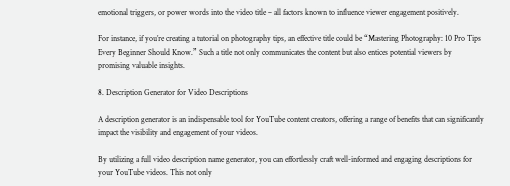emotional triggers, or power words into the video title – all factors known to influence viewer engagement positively.

For instance, if you’re creating a tutorial on photography tips, an effective title could be “Mastering Photography: 10 Pro Tips Every Beginner Should Know.” Such a title not only communicates the content but also entices potential viewers by promising valuable insights.

8. Description Generator for Video Descriptions

A description generator is an indispensable tool for YouTube content creators, offering a range of benefits that can significantly impact the visibility and engagement of your videos.

By utilizing a full video description name generator, you can effortlessly craft well-informed and engaging descriptions for your YouTube videos. This not only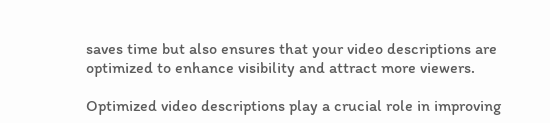saves time but also ensures that your video descriptions are optimized to enhance visibility and attract more viewers.

Optimized video descriptions play a crucial role in improving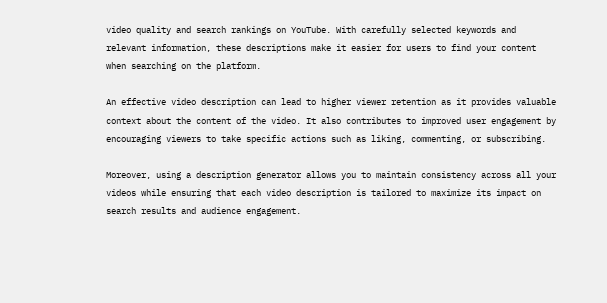video quality and search rankings on YouTube. With carefully selected keywords and relevant information, these descriptions make it easier for users to find your content when searching on the platform.

An effective video description can lead to higher viewer retention as it provides valuable context about the content of the video. It also contributes to improved user engagement by encouraging viewers to take specific actions such as liking, commenting, or subscribing.

Moreover, using a description generator allows you to maintain consistency across all your videos while ensuring that each video description is tailored to maximize its impact on search results and audience engagement.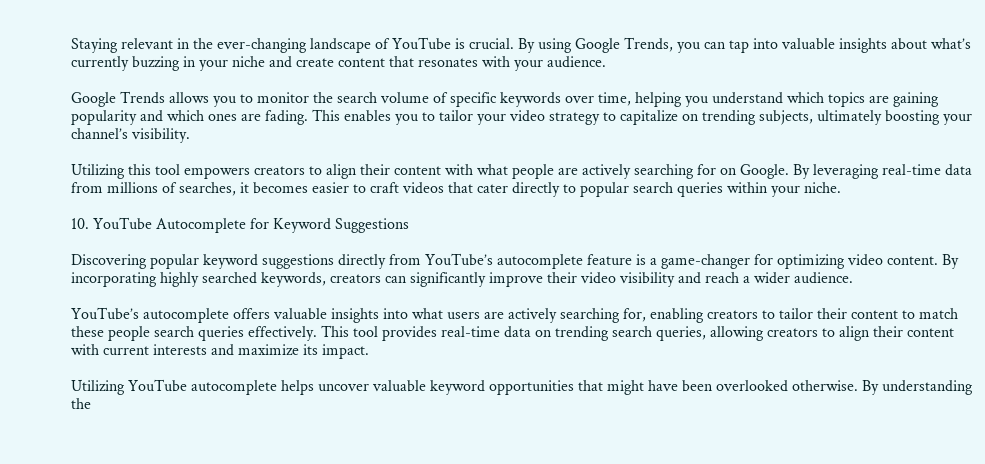Staying relevant in the ever-changing landscape of YouTube is crucial. By using Google Trends, you can tap into valuable insights about what’s currently buzzing in your niche and create content that resonates with your audience.

Google Trends allows you to monitor the search volume of specific keywords over time, helping you understand which topics are gaining popularity and which ones are fading. This enables you to tailor your video strategy to capitalize on trending subjects, ultimately boosting your channel’s visibility.

Utilizing this tool empowers creators to align their content with what people are actively searching for on Google. By leveraging real-time data from millions of searches, it becomes easier to craft videos that cater directly to popular search queries within your niche.

10. YouTube Autocomplete for Keyword Suggestions

Discovering popular keyword suggestions directly from YouTube’s autocomplete feature is a game-changer for optimizing video content. By incorporating highly searched keywords, creators can significantly improve their video visibility and reach a wider audience.

YouTube’s autocomplete offers valuable insights into what users are actively searching for, enabling creators to tailor their content to match these people search queries effectively. This tool provides real-time data on trending search queries, allowing creators to align their content with current interests and maximize its impact.

Utilizing YouTube autocomplete helps uncover valuable keyword opportunities that might have been overlooked otherwise. By understanding the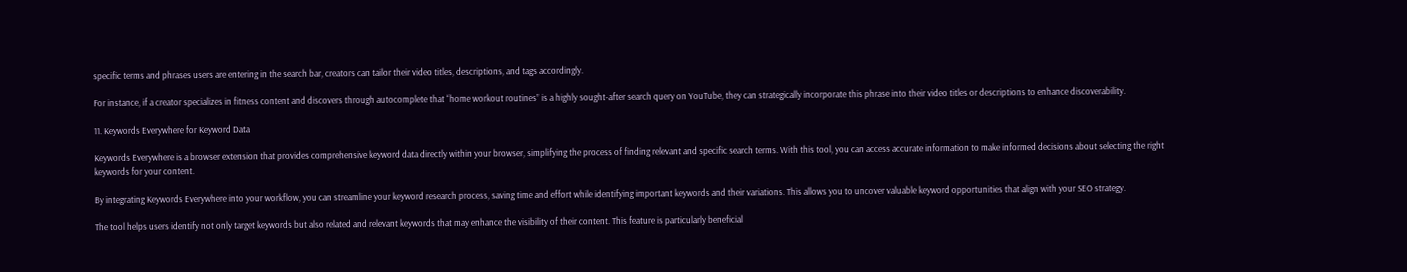specific terms and phrases users are entering in the search bar, creators can tailor their video titles, descriptions, and tags accordingly.

For instance, if a creator specializes in fitness content and discovers through autocomplete that “home workout routines” is a highly sought-after search query on YouTube, they can strategically incorporate this phrase into their video titles or descriptions to enhance discoverability.

11. Keywords Everywhere for Keyword Data

Keywords Everywhere is a browser extension that provides comprehensive keyword data directly within your browser, simplifying the process of finding relevant and specific search terms. With this tool, you can access accurate information to make informed decisions about selecting the right keywords for your content.

By integrating Keywords Everywhere into your workflow, you can streamline your keyword research process, saving time and effort while identifying important keywords and their variations. This allows you to uncover valuable keyword opportunities that align with your SEO strategy.

The tool helps users identify not only target keywords but also related and relevant keywords that may enhance the visibility of their content. This feature is particularly beneficial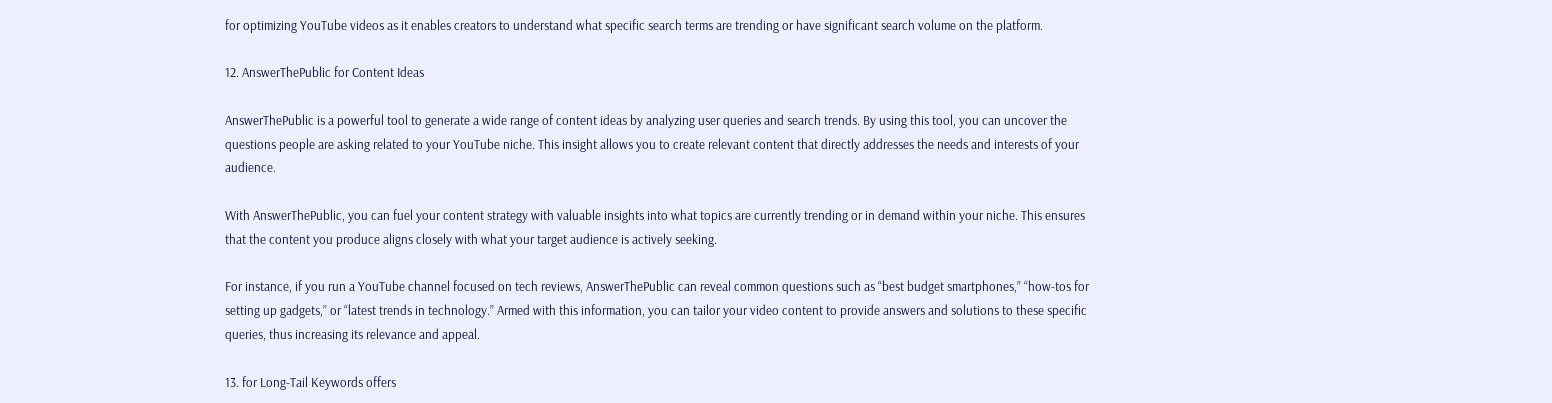for optimizing YouTube videos as it enables creators to understand what specific search terms are trending or have significant search volume on the platform.

12. AnswerThePublic for Content Ideas

AnswerThePublic is a powerful tool to generate a wide range of content ideas by analyzing user queries and search trends. By using this tool, you can uncover the questions people are asking related to your YouTube niche. This insight allows you to create relevant content that directly addresses the needs and interests of your audience.

With AnswerThePublic, you can fuel your content strategy with valuable insights into what topics are currently trending or in demand within your niche. This ensures that the content you produce aligns closely with what your target audience is actively seeking.

For instance, if you run a YouTube channel focused on tech reviews, AnswerThePublic can reveal common questions such as “best budget smartphones,” “how-tos for setting up gadgets,” or “latest trends in technology.” Armed with this information, you can tailor your video content to provide answers and solutions to these specific queries, thus increasing its relevance and appeal.

13. for Long-Tail Keywords offers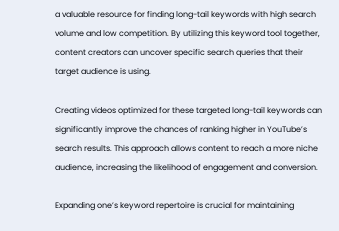a valuable resource for finding long-tail keywords with high search volume and low competition. By utilizing this keyword tool together, content creators can uncover specific search queries that their target audience is using.

Creating videos optimized for these targeted long-tail keywords can significantly improve the chances of ranking higher in YouTube’s search results. This approach allows content to reach a more niche audience, increasing the likelihood of engagement and conversion.

Expanding one’s keyword repertoire is crucial for maintaining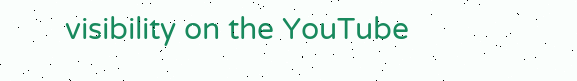visibility on the YouTube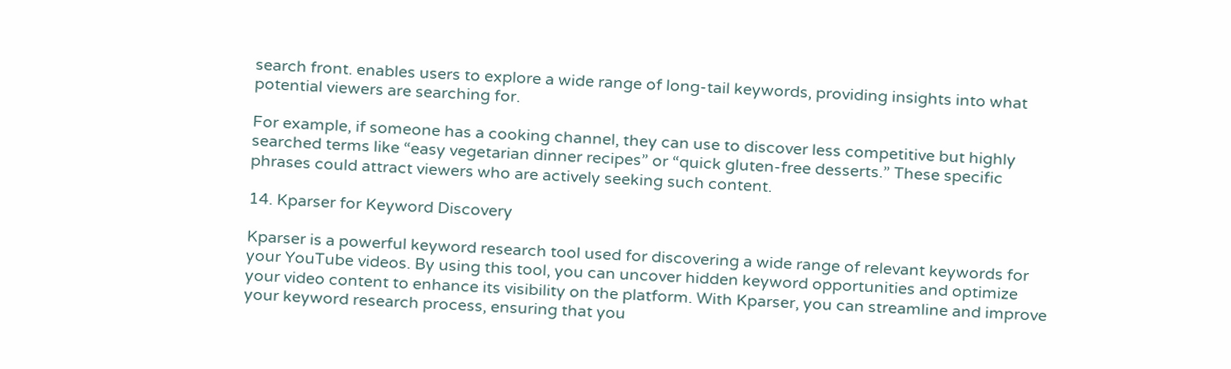search front. enables users to explore a wide range of long-tail keywords, providing insights into what potential viewers are searching for.

For example, if someone has a cooking channel, they can use to discover less competitive but highly searched terms like “easy vegetarian dinner recipes” or “quick gluten-free desserts.” These specific phrases could attract viewers who are actively seeking such content.

14. Kparser for Keyword Discovery

Kparser is a powerful keyword research tool used for discovering a wide range of relevant keywords for your YouTube videos. By using this tool, you can uncover hidden keyword opportunities and optimize your video content to enhance its visibility on the platform. With Kparser, you can streamline and improve your keyword research process, ensuring that you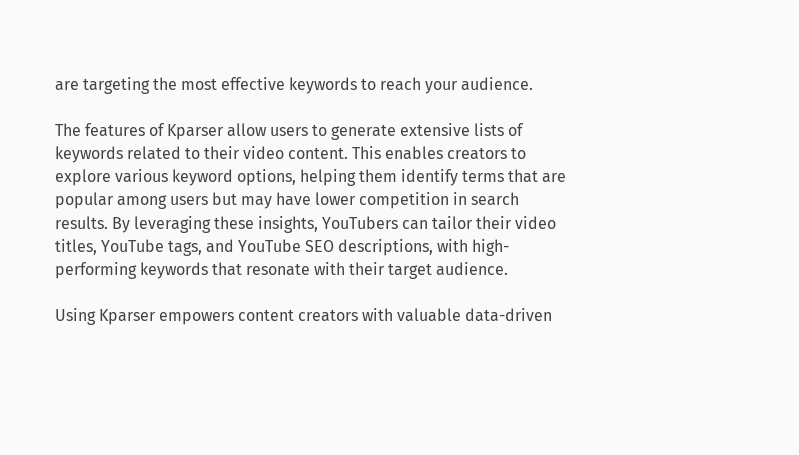are targeting the most effective keywords to reach your audience.

The features of Kparser allow users to generate extensive lists of keywords related to their video content. This enables creators to explore various keyword options, helping them identify terms that are popular among users but may have lower competition in search results. By leveraging these insights, YouTubers can tailor their video titles, YouTube tags, and YouTube SEO descriptions, with high-performing keywords that resonate with their target audience.

Using Kparser empowers content creators with valuable data-driven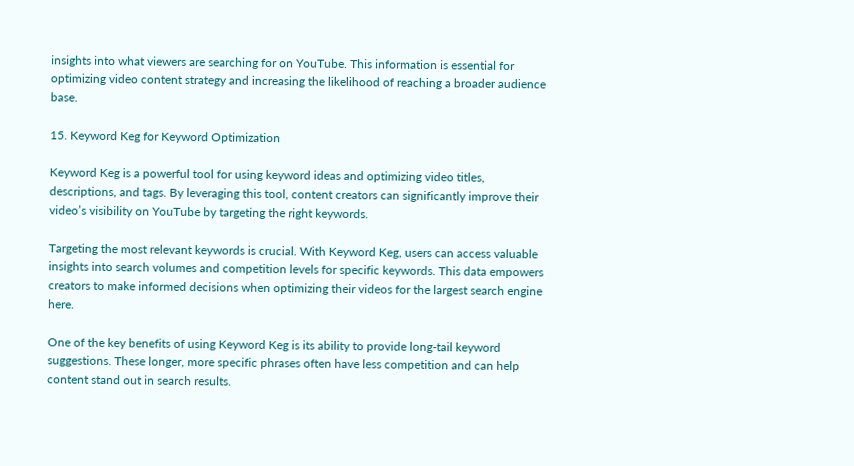insights into what viewers are searching for on YouTube. This information is essential for optimizing video content strategy and increasing the likelihood of reaching a broader audience base.

15. Keyword Keg for Keyword Optimization

Keyword Keg is a powerful tool for using keyword ideas and optimizing video titles, descriptions, and tags. By leveraging this tool, content creators can significantly improve their video’s visibility on YouTube by targeting the right keywords.

Targeting the most relevant keywords is crucial. With Keyword Keg, users can access valuable insights into search volumes and competition levels for specific keywords. This data empowers creators to make informed decisions when optimizing their videos for the largest search engine here.

One of the key benefits of using Keyword Keg is its ability to provide long-tail keyword suggestions. These longer, more specific phrases often have less competition and can help content stand out in search results.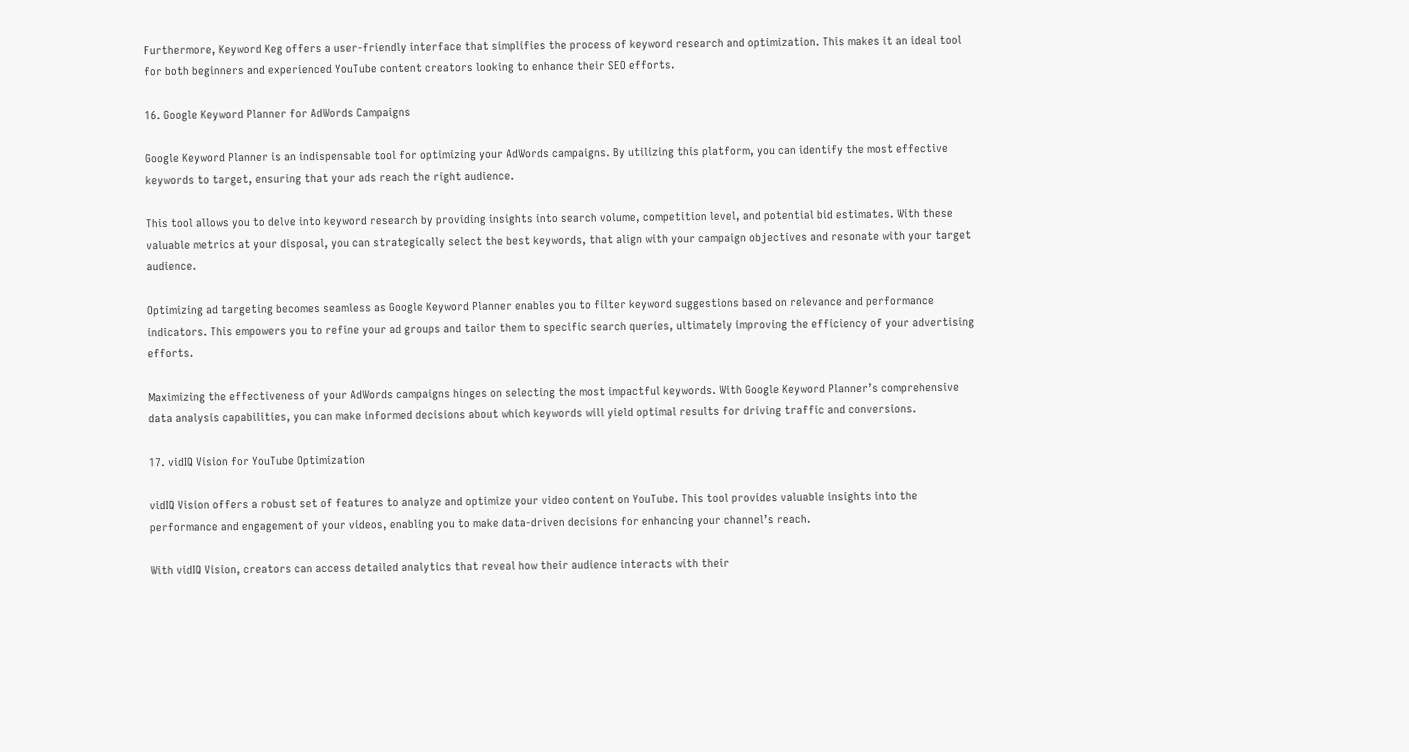Furthermore, Keyword Keg offers a user-friendly interface that simplifies the process of keyword research and optimization. This makes it an ideal tool for both beginners and experienced YouTube content creators looking to enhance their SEO efforts.

16. Google Keyword Planner for AdWords Campaigns

Google Keyword Planner is an indispensable tool for optimizing your AdWords campaigns. By utilizing this platform, you can identify the most effective keywords to target, ensuring that your ads reach the right audience.

This tool allows you to delve into keyword research by providing insights into search volume, competition level, and potential bid estimates. With these valuable metrics at your disposal, you can strategically select the best keywords, that align with your campaign objectives and resonate with your target audience.

Optimizing ad targeting becomes seamless as Google Keyword Planner enables you to filter keyword suggestions based on relevance and performance indicators. This empowers you to refine your ad groups and tailor them to specific search queries, ultimately improving the efficiency of your advertising efforts.

Maximizing the effectiveness of your AdWords campaigns hinges on selecting the most impactful keywords. With Google Keyword Planner’s comprehensive data analysis capabilities, you can make informed decisions about which keywords will yield optimal results for driving traffic and conversions.

17. vidIQ Vision for YouTube Optimization

vidIQ Vision offers a robust set of features to analyze and optimize your video content on YouTube. This tool provides valuable insights into the performance and engagement of your videos, enabling you to make data-driven decisions for enhancing your channel’s reach.

With vidIQ Vision, creators can access detailed analytics that reveal how their audience interacts with their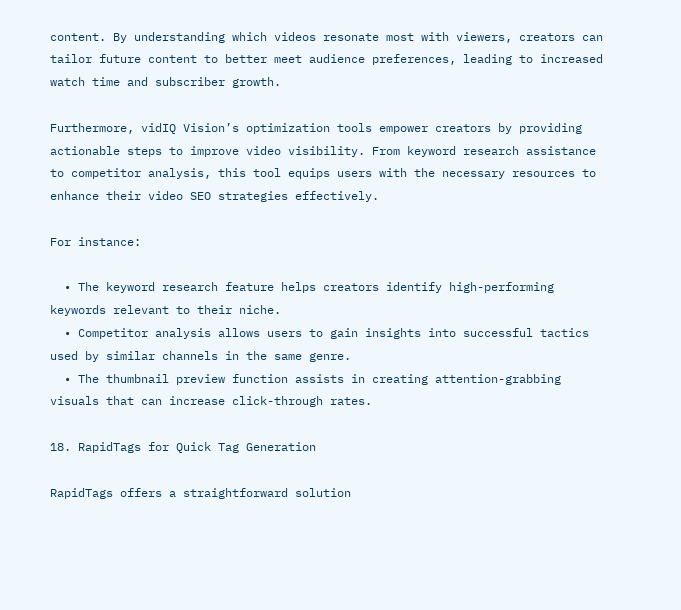content. By understanding which videos resonate most with viewers, creators can tailor future content to better meet audience preferences, leading to increased watch time and subscriber growth.

Furthermore, vidIQ Vision’s optimization tools empower creators by providing actionable steps to improve video visibility. From keyword research assistance to competitor analysis, this tool equips users with the necessary resources to enhance their video SEO strategies effectively.

For instance:

  • The keyword research feature helps creators identify high-performing keywords relevant to their niche.
  • Competitor analysis allows users to gain insights into successful tactics used by similar channels in the same genre.
  • The thumbnail preview function assists in creating attention-grabbing visuals that can increase click-through rates.

18. RapidTags for Quick Tag Generation

RapidTags offers a straightforward solution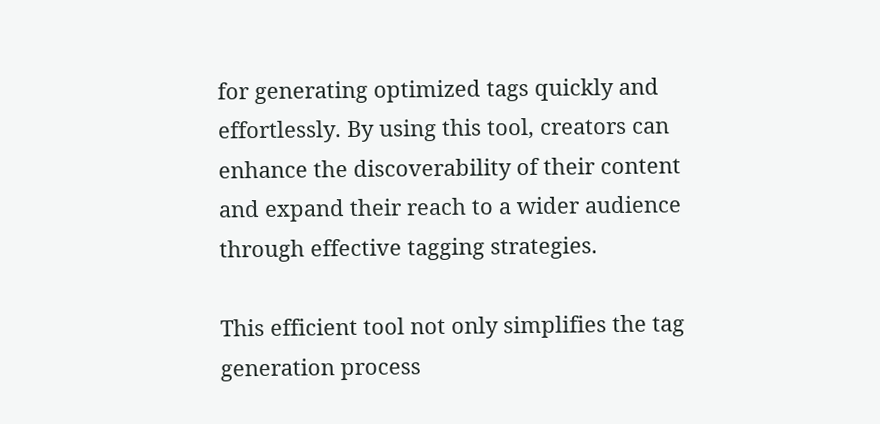for generating optimized tags quickly and effortlessly. By using this tool, creators can enhance the discoverability of their content and expand their reach to a wider audience through effective tagging strategies.

This efficient tool not only simplifies the tag generation process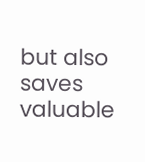but also saves valuable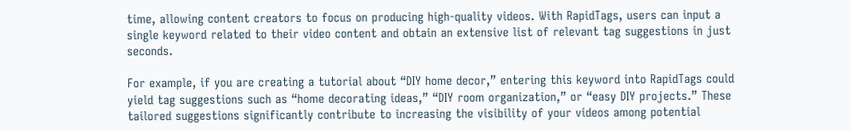time, allowing content creators to focus on producing high-quality videos. With RapidTags, users can input a single keyword related to their video content and obtain an extensive list of relevant tag suggestions in just seconds.

For example, if you are creating a tutorial about “DIY home decor,” entering this keyword into RapidTags could yield tag suggestions such as “home decorating ideas,” “DIY room organization,” or “easy DIY projects.” These tailored suggestions significantly contribute to increasing the visibility of your videos among potential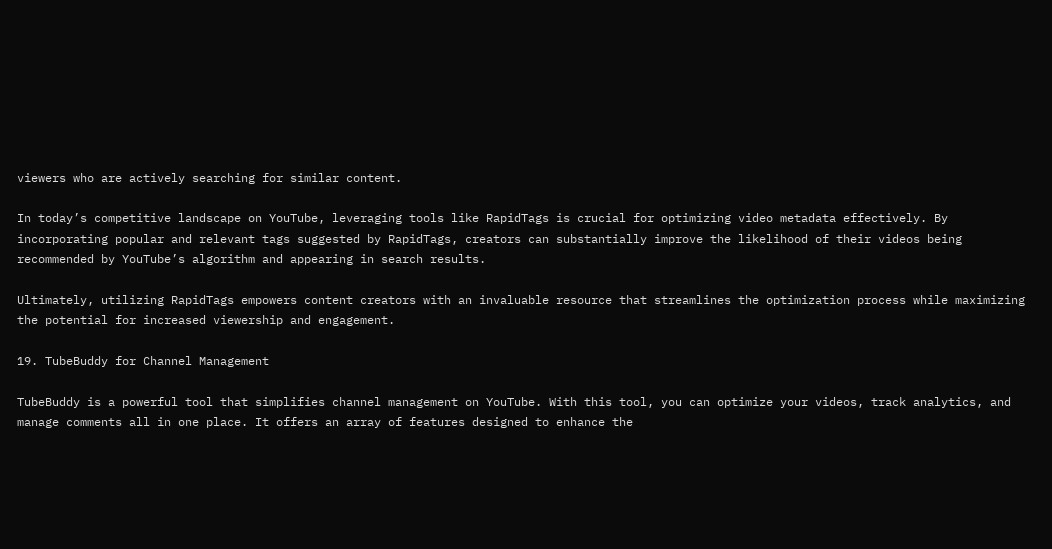viewers who are actively searching for similar content.

In today’s competitive landscape on YouTube, leveraging tools like RapidTags is crucial for optimizing video metadata effectively. By incorporating popular and relevant tags suggested by RapidTags, creators can substantially improve the likelihood of their videos being recommended by YouTube’s algorithm and appearing in search results.

Ultimately, utilizing RapidTags empowers content creators with an invaluable resource that streamlines the optimization process while maximizing the potential for increased viewership and engagement.

19. TubeBuddy for Channel Management

TubeBuddy is a powerful tool that simplifies channel management on YouTube. With this tool, you can optimize your videos, track analytics, and manage comments all in one place. It offers an array of features designed to enhance the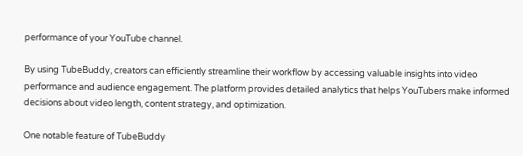performance of your YouTube channel.

By using TubeBuddy, creators can efficiently streamline their workflow by accessing valuable insights into video performance and audience engagement. The platform provides detailed analytics that helps YouTubers make informed decisions about video length, content strategy, and optimization.

One notable feature of TubeBuddy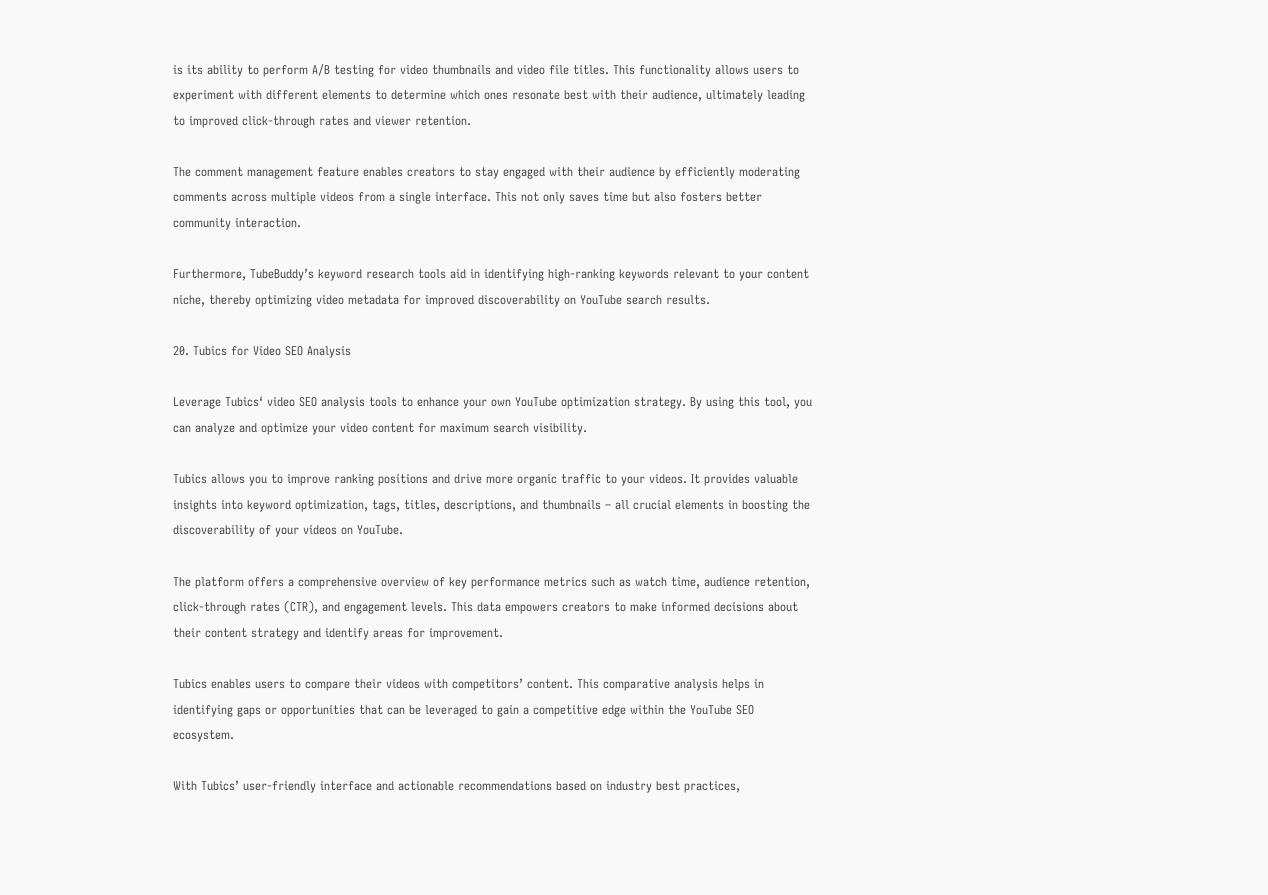is its ability to perform A/B testing for video thumbnails and video file titles. This functionality allows users to experiment with different elements to determine which ones resonate best with their audience, ultimately leading to improved click-through rates and viewer retention.

The comment management feature enables creators to stay engaged with their audience by efficiently moderating comments across multiple videos from a single interface. This not only saves time but also fosters better community interaction.

Furthermore, TubeBuddy’s keyword research tools aid in identifying high-ranking keywords relevant to your content niche, thereby optimizing video metadata for improved discoverability on YouTube search results.

20. Tubics for Video SEO Analysis

Leverage Tubics‘ video SEO analysis tools to enhance your own YouTube optimization strategy. By using this tool, you can analyze and optimize your video content for maximum search visibility.

Tubics allows you to improve ranking positions and drive more organic traffic to your videos. It provides valuable insights into keyword optimization, tags, titles, descriptions, and thumbnails – all crucial elements in boosting the discoverability of your videos on YouTube.

The platform offers a comprehensive overview of key performance metrics such as watch time, audience retention, click-through rates (CTR), and engagement levels. This data empowers creators to make informed decisions about their content strategy and identify areas for improvement.

Tubics enables users to compare their videos with competitors’ content. This comparative analysis helps in identifying gaps or opportunities that can be leveraged to gain a competitive edge within the YouTube SEO ecosystem.

With Tubics’ user-friendly interface and actionable recommendations based on industry best practices,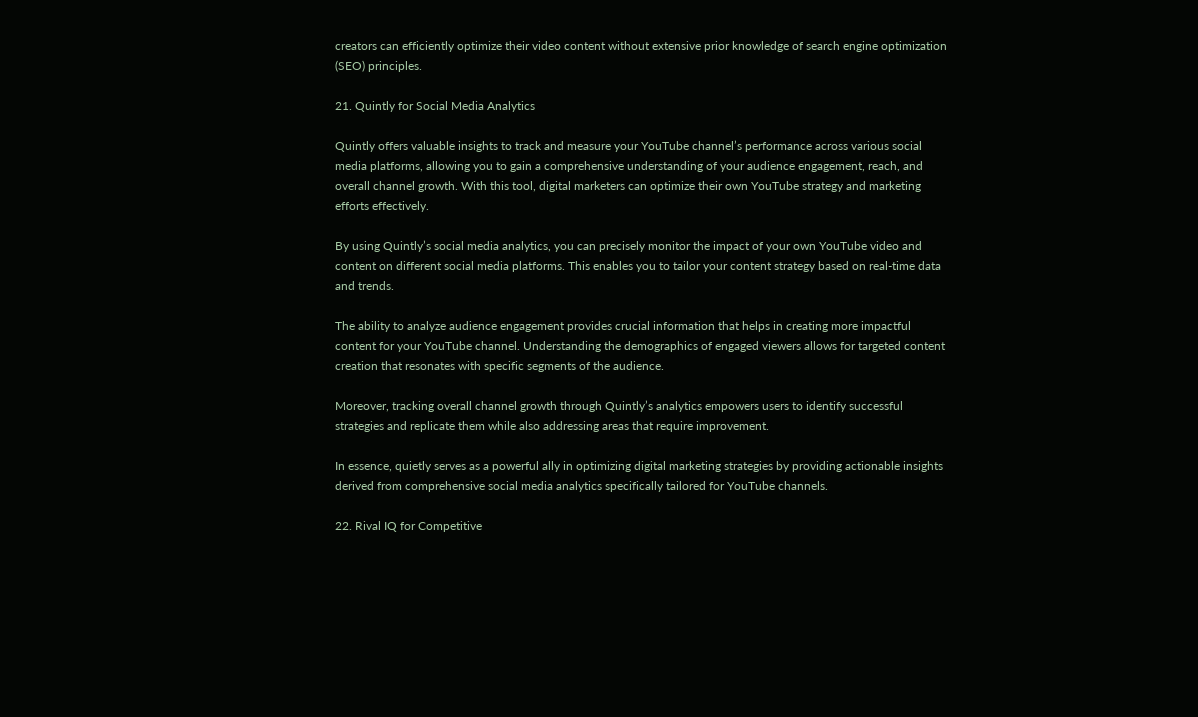creators can efficiently optimize their video content without extensive prior knowledge of search engine optimization (SEO) principles.

21. Quintly for Social Media Analytics

Quintly offers valuable insights to track and measure your YouTube channel’s performance across various social media platforms, allowing you to gain a comprehensive understanding of your audience engagement, reach, and overall channel growth. With this tool, digital marketers can optimize their own YouTube strategy and marketing efforts effectively.

By using Quintly’s social media analytics, you can precisely monitor the impact of your own YouTube video and content on different social media platforms. This enables you to tailor your content strategy based on real-time data and trends.

The ability to analyze audience engagement provides crucial information that helps in creating more impactful content for your YouTube channel. Understanding the demographics of engaged viewers allows for targeted content creation that resonates with specific segments of the audience.

Moreover, tracking overall channel growth through Quintly’s analytics empowers users to identify successful strategies and replicate them while also addressing areas that require improvement.

In essence, quietly serves as a powerful ally in optimizing digital marketing strategies by providing actionable insights derived from comprehensive social media analytics specifically tailored for YouTube channels.

22. Rival IQ for Competitive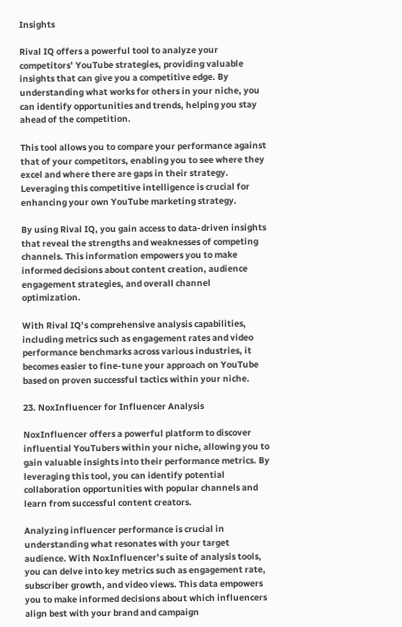Insights

Rival IQ offers a powerful tool to analyze your competitors’ YouTube strategies, providing valuable insights that can give you a competitive edge. By understanding what works for others in your niche, you can identify opportunities and trends, helping you stay ahead of the competition.

This tool allows you to compare your performance against that of your competitors, enabling you to see where they excel and where there are gaps in their strategy. Leveraging this competitive intelligence is crucial for enhancing your own YouTube marketing strategy.

By using Rival IQ, you gain access to data-driven insights that reveal the strengths and weaknesses of competing channels. This information empowers you to make informed decisions about content creation, audience engagement strategies, and overall channel optimization.

With Rival IQ’s comprehensive analysis capabilities, including metrics such as engagement rates and video performance benchmarks across various industries, it becomes easier to fine-tune your approach on YouTube based on proven successful tactics within your niche.

23. NoxInfluencer for Influencer Analysis

NoxInfluencer offers a powerful platform to discover influential YouTubers within your niche, allowing you to gain valuable insights into their performance metrics. By leveraging this tool, you can identify potential collaboration opportunities with popular channels and learn from successful content creators.

Analyzing influencer performance is crucial in understanding what resonates with your target audience. With NoxInfluencer’s suite of analysis tools, you can delve into key metrics such as engagement rate, subscriber growth, and video views. This data empowers you to make informed decisions about which influencers align best with your brand and campaign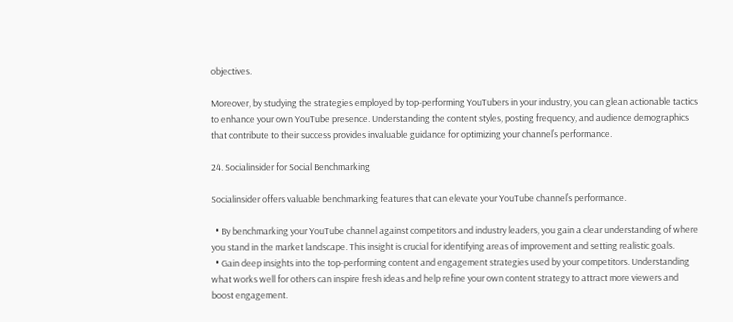objectives.

Moreover, by studying the strategies employed by top-performing YouTubers in your industry, you can glean actionable tactics to enhance your own YouTube presence. Understanding the content styles, posting frequency, and audience demographics that contribute to their success provides invaluable guidance for optimizing your channel’s performance.

24. Socialinsider for Social Benchmarking

Socialinsider offers valuable benchmarking features that can elevate your YouTube channel’s performance.

  • By benchmarking your YouTube channel against competitors and industry leaders, you gain a clear understanding of where you stand in the market landscape. This insight is crucial for identifying areas of improvement and setting realistic goals.
  • Gain deep insights into the top-performing content and engagement strategies used by your competitors. Understanding what works well for others can inspire fresh ideas and help refine your own content strategy to attract more viewers and boost engagement.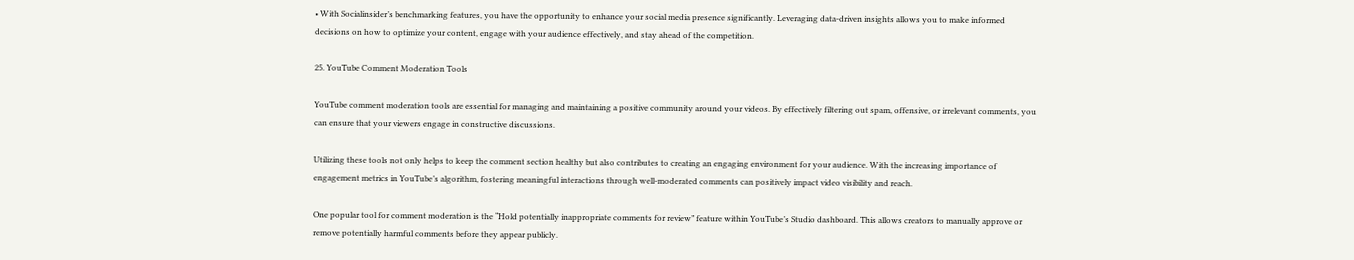• With Socialinsider’s benchmarking features, you have the opportunity to enhance your social media presence significantly. Leveraging data-driven insights allows you to make informed decisions on how to optimize your content, engage with your audience effectively, and stay ahead of the competition.

25. YouTube Comment Moderation Tools

YouTube comment moderation tools are essential for managing and maintaining a positive community around your videos. By effectively filtering out spam, offensive, or irrelevant comments, you can ensure that your viewers engage in constructive discussions.

Utilizing these tools not only helps to keep the comment section healthy but also contributes to creating an engaging environment for your audience. With the increasing importance of engagement metrics in YouTube’s algorithm, fostering meaningful interactions through well-moderated comments can positively impact video visibility and reach.

One popular tool for comment moderation is the “Hold potentially inappropriate comments for review” feature within YouTube’s Studio dashboard. This allows creators to manually approve or remove potentially harmful comments before they appear publicly.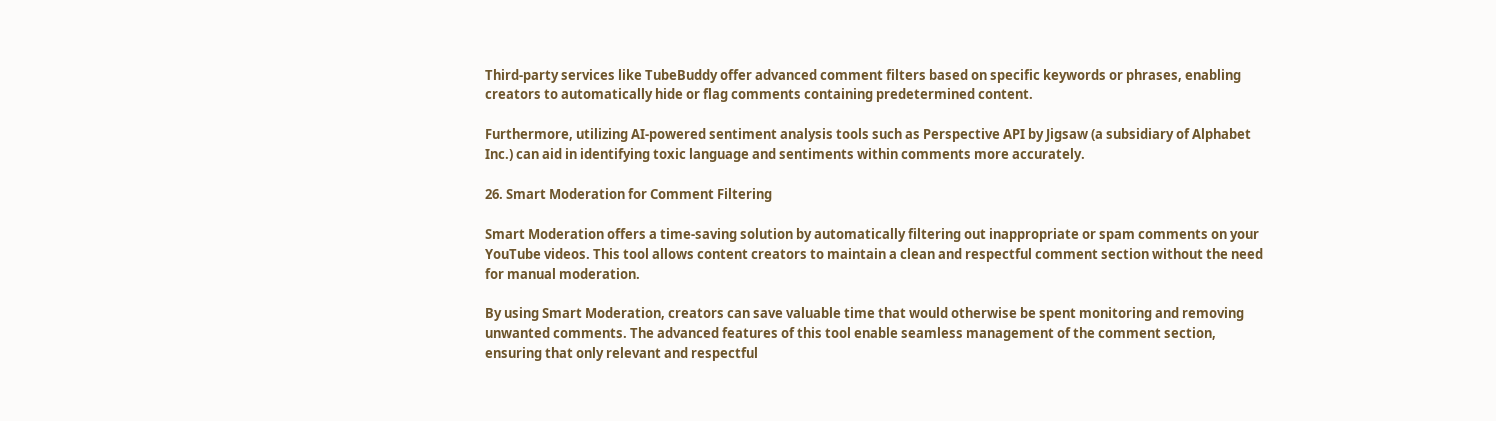Third-party services like TubeBuddy offer advanced comment filters based on specific keywords or phrases, enabling creators to automatically hide or flag comments containing predetermined content.

Furthermore, utilizing AI-powered sentiment analysis tools such as Perspective API by Jigsaw (a subsidiary of Alphabet Inc.) can aid in identifying toxic language and sentiments within comments more accurately.

26. Smart Moderation for Comment Filtering

Smart Moderation offers a time-saving solution by automatically filtering out inappropriate or spam comments on your YouTube videos. This tool allows content creators to maintain a clean and respectful comment section without the need for manual moderation.

By using Smart Moderation, creators can save valuable time that would otherwise be spent monitoring and removing unwanted comments. The advanced features of this tool enable seamless management of the comment section, ensuring that only relevant and respectful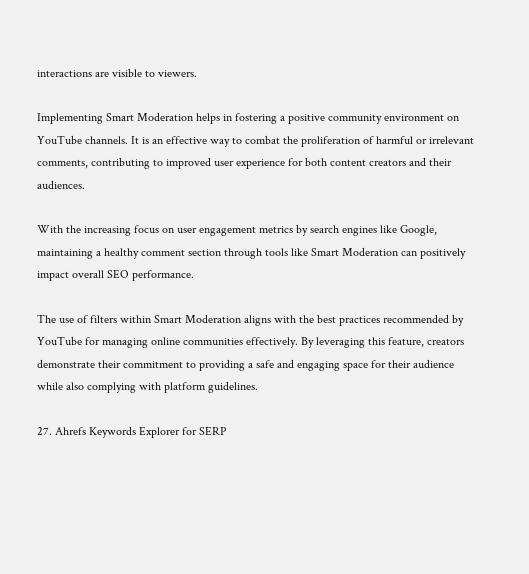interactions are visible to viewers.

Implementing Smart Moderation helps in fostering a positive community environment on YouTube channels. It is an effective way to combat the proliferation of harmful or irrelevant comments, contributing to improved user experience for both content creators and their audiences.

With the increasing focus on user engagement metrics by search engines like Google, maintaining a healthy comment section through tools like Smart Moderation can positively impact overall SEO performance.

The use of filters within Smart Moderation aligns with the best practices recommended by YouTube for managing online communities effectively. By leveraging this feature, creators demonstrate their commitment to providing a safe and engaging space for their audience while also complying with platform guidelines.

27. Ahrefs Keywords Explorer for SERP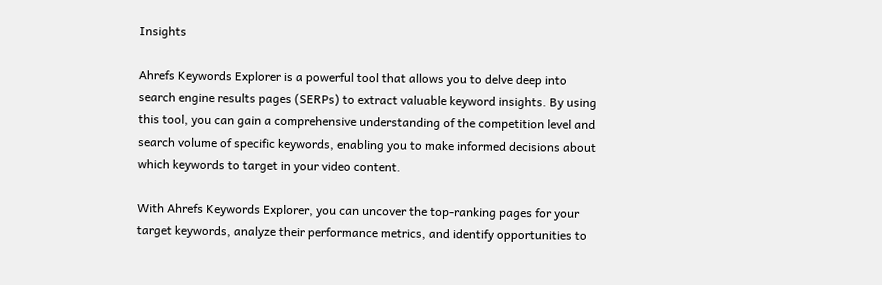Insights

Ahrefs Keywords Explorer is a powerful tool that allows you to delve deep into search engine results pages (SERPs) to extract valuable keyword insights. By using this tool, you can gain a comprehensive understanding of the competition level and search volume of specific keywords, enabling you to make informed decisions about which keywords to target in your video content.

With Ahrefs Keywords Explorer, you can uncover the top-ranking pages for your target keywords, analyze their performance metrics, and identify opportunities to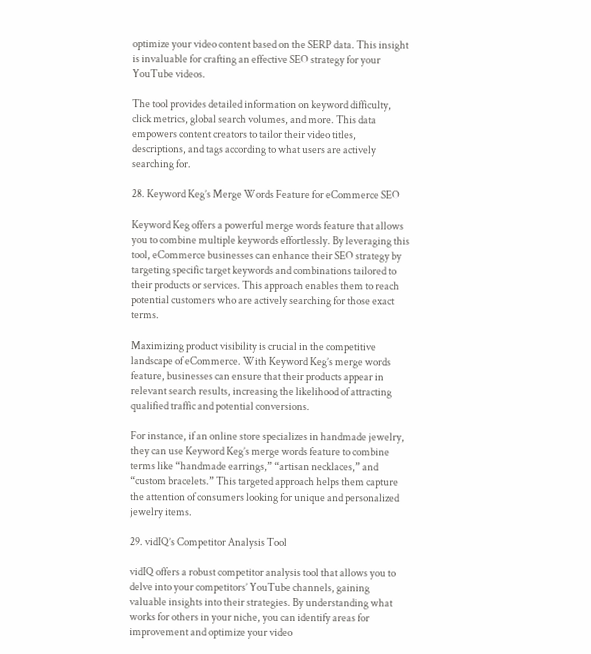optimize your video content based on the SERP data. This insight is invaluable for crafting an effective SEO strategy for your YouTube videos.

The tool provides detailed information on keyword difficulty, click metrics, global search volumes, and more. This data empowers content creators to tailor their video titles, descriptions, and tags according to what users are actively searching for.

28. Keyword Keg’s Merge Words Feature for eCommerce SEO

Keyword Keg offers a powerful merge words feature that allows you to combine multiple keywords effortlessly. By leveraging this tool, eCommerce businesses can enhance their SEO strategy by targeting specific target keywords and combinations tailored to their products or services. This approach enables them to reach potential customers who are actively searching for those exact terms.

Maximizing product visibility is crucial in the competitive landscape of eCommerce. With Keyword Keg’s merge words feature, businesses can ensure that their products appear in relevant search results, increasing the likelihood of attracting qualified traffic and potential conversions.

For instance, if an online store specializes in handmade jewelry, they can use Keyword Keg’s merge words feature to combine terms like “handmade earrings,” “artisan necklaces,” and “custom bracelets.” This targeted approach helps them capture the attention of consumers looking for unique and personalized jewelry items.

29. vidIQ’s Competitor Analysis Tool

vidIQ offers a robust competitor analysis tool that allows you to delve into your competitors’ YouTube channels, gaining valuable insights into their strategies. By understanding what works for others in your niche, you can identify areas for improvement and optimize your video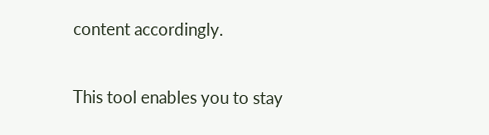content accordingly.

This tool enables you to stay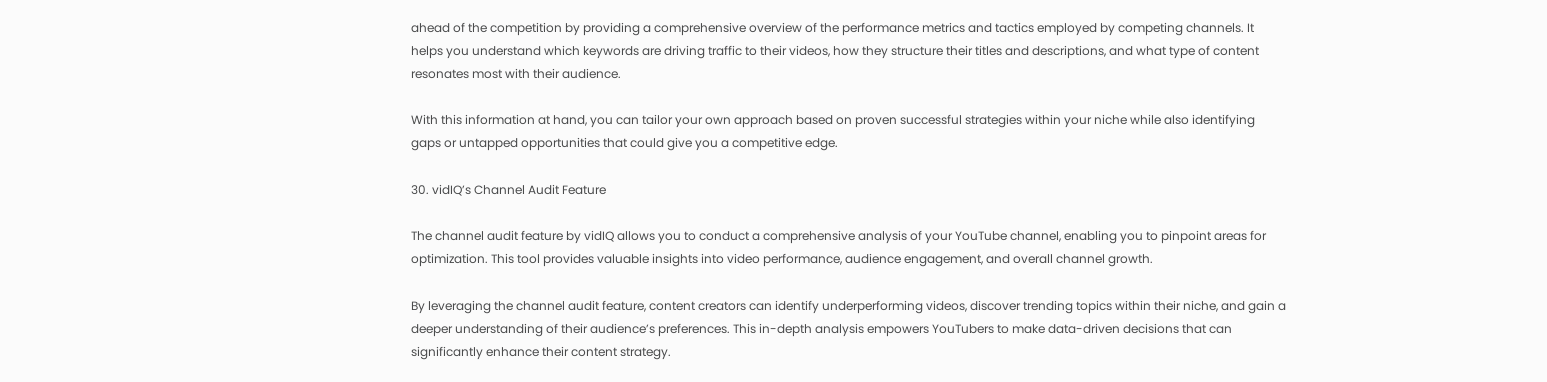ahead of the competition by providing a comprehensive overview of the performance metrics and tactics employed by competing channels. It helps you understand which keywords are driving traffic to their videos, how they structure their titles and descriptions, and what type of content resonates most with their audience.

With this information at hand, you can tailor your own approach based on proven successful strategies within your niche while also identifying gaps or untapped opportunities that could give you a competitive edge.

30. vidIQ’s Channel Audit Feature

The channel audit feature by vidIQ allows you to conduct a comprehensive analysis of your YouTube channel, enabling you to pinpoint areas for optimization. This tool provides valuable insights into video performance, audience engagement, and overall channel growth.

By leveraging the channel audit feature, content creators can identify underperforming videos, discover trending topics within their niche, and gain a deeper understanding of their audience’s preferences. This in-depth analysis empowers YouTubers to make data-driven decisions that can significantly enhance their content strategy.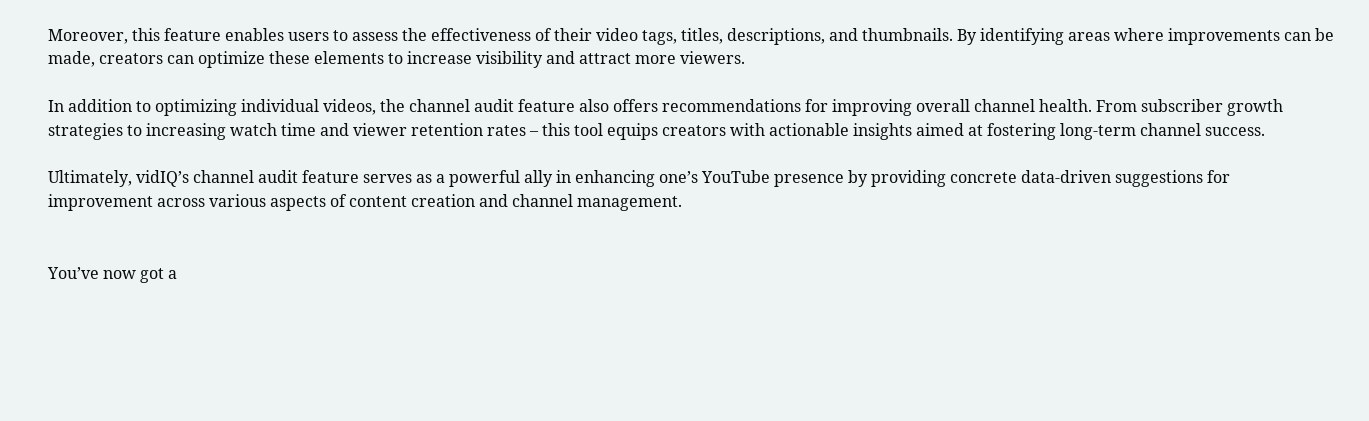Moreover, this feature enables users to assess the effectiveness of their video tags, titles, descriptions, and thumbnails. By identifying areas where improvements can be made, creators can optimize these elements to increase visibility and attract more viewers.

In addition to optimizing individual videos, the channel audit feature also offers recommendations for improving overall channel health. From subscriber growth strategies to increasing watch time and viewer retention rates – this tool equips creators with actionable insights aimed at fostering long-term channel success.

Ultimately, vidIQ’s channel audit feature serves as a powerful ally in enhancing one’s YouTube presence by providing concrete data-driven suggestions for improvement across various aspects of content creation and channel management.


You’ve now got a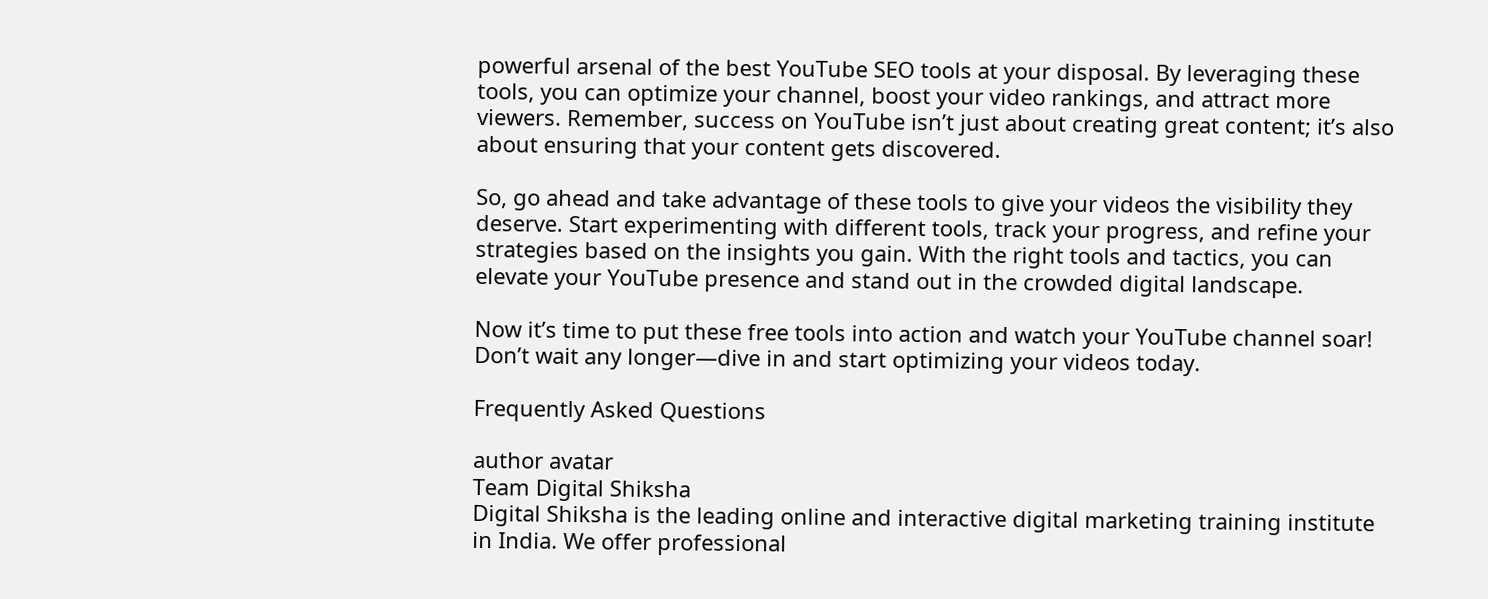powerful arsenal of the best YouTube SEO tools at your disposal. By leveraging these tools, you can optimize your channel, boost your video rankings, and attract more viewers. Remember, success on YouTube isn’t just about creating great content; it’s also about ensuring that your content gets discovered.

So, go ahead and take advantage of these tools to give your videos the visibility they deserve. Start experimenting with different tools, track your progress, and refine your strategies based on the insights you gain. With the right tools and tactics, you can elevate your YouTube presence and stand out in the crowded digital landscape.

Now it’s time to put these free tools into action and watch your YouTube channel soar! Don’t wait any longer—dive in and start optimizing your videos today.

Frequently Asked Questions

author avatar
Team Digital Shiksha
Digital Shiksha is the leading online and interactive digital marketing training institute in India. We offer professional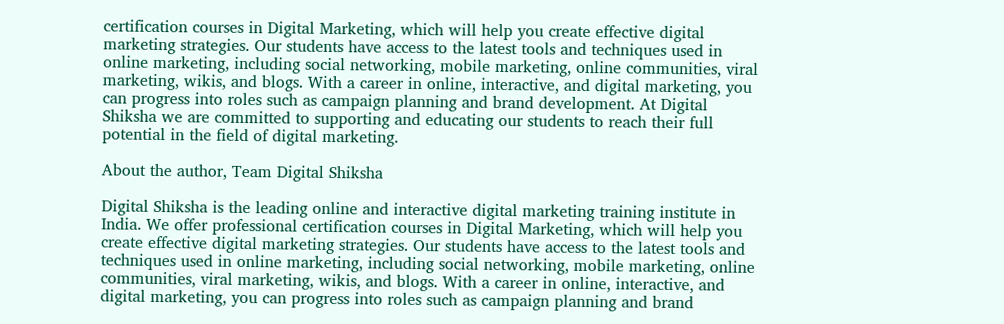certification courses in Digital Marketing, which will help you create effective digital marketing strategies. Our students have access to the latest tools and techniques used in online marketing, including social networking, mobile marketing, online communities, viral marketing, wikis, and blogs. With a career in online, interactive, and digital marketing, you can progress into roles such as campaign planning and brand development. At Digital Shiksha we are committed to supporting and educating our students to reach their full potential in the field of digital marketing.

About the author, Team Digital Shiksha

Digital Shiksha is the leading online and interactive digital marketing training institute in India. We offer professional certification courses in Digital Marketing, which will help you create effective digital marketing strategies. Our students have access to the latest tools and techniques used in online marketing, including social networking, mobile marketing, online communities, viral marketing, wikis, and blogs. With a career in online, interactive, and digital marketing, you can progress into roles such as campaign planning and brand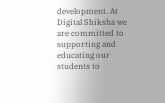development. At Digital Shiksha we are committed to supporting and educating our students to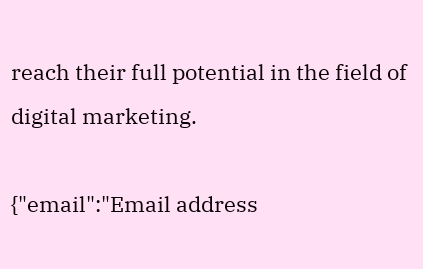reach their full potential in the field of digital marketing.

{"email":"Email address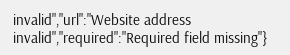invalid","url":"Website address invalid","required":"Required field missing"}